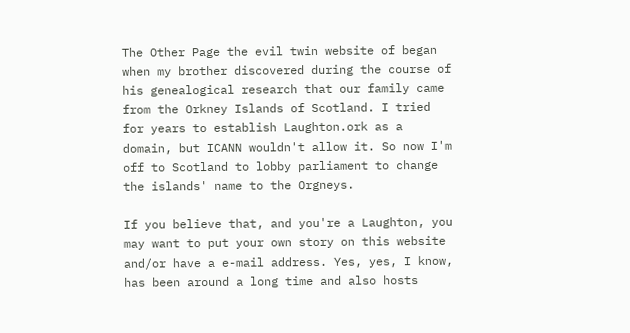The Other Page the evil twin website of began when my brother discovered during the course of his genealogical research that our family came from the Orkney Islands of Scotland. I tried for years to establish Laughton.ork as a domain, but ICANN wouldn't allow it. So now I'm off to Scotland to lobby parliament to change the islands' name to the Orgneys.

If you believe that, and you're a Laughton, you may want to put your own story on this website and/or have a e-mail address. Yes, yes, I know, has been around a long time and also hosts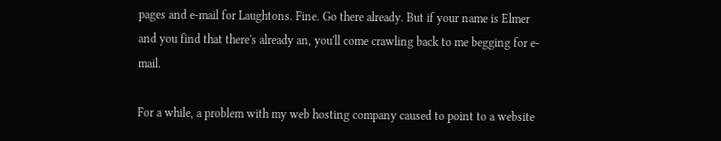pages and e-mail for Laughtons. Fine. Go there already. But if your name is Elmer and you find that there's already an, you'll come crawling back to me begging for e-mail.

For a while, a problem with my web hosting company caused to point to a website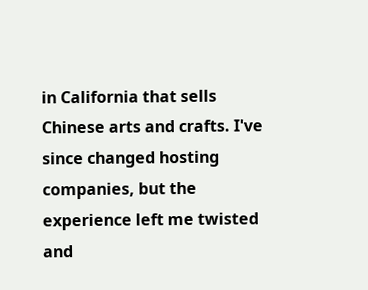in California that sells Chinese arts and crafts. I've since changed hosting companies, but the experience left me twisted and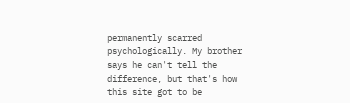permanently scarred psychologically. My brother says he can't tell the difference, but that's how this site got to be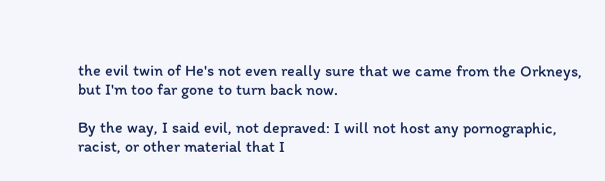the evil twin of He's not even really sure that we came from the Orkneys, but I'm too far gone to turn back now.

By the way, I said evil, not depraved: I will not host any pornographic, racist, or other material that I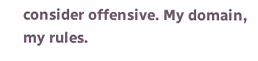consider offensive. My domain, my rules.